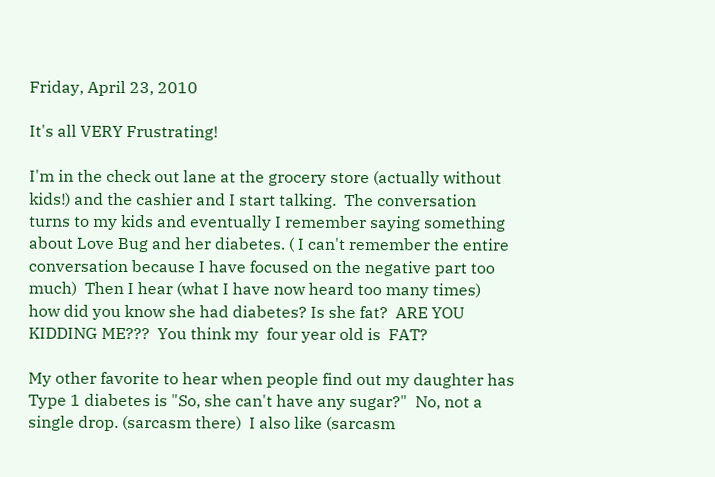Friday, April 23, 2010

It's all VERY Frustrating!

I'm in the check out lane at the grocery store (actually without kids!) and the cashier and I start talking.  The conversation turns to my kids and eventually I remember saying something about Love Bug and her diabetes. ( I can't remember the entire conversation because I have focused on the negative part too much)  Then I hear (what I have now heard too many times) how did you know she had diabetes? Is she fat?  ARE YOU KIDDING ME???  You think my  four year old is  FAT?

My other favorite to hear when people find out my daughter has Type 1 diabetes is "So, she can't have any sugar?"  No, not a single drop. (sarcasm there)  I also like (sarcasm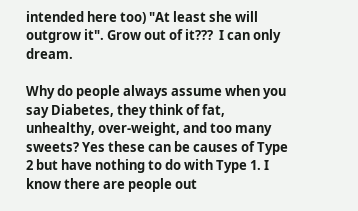intended here too) "At least she will outgrow it". Grow out of it???  I can only dream.

Why do people always assume when you say Diabetes, they think of fat, unhealthy, over-weight, and too many sweets? Yes these can be causes of Type 2 but have nothing to do with Type 1. I know there are people out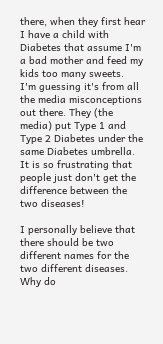there, when they first hear I have a child with Diabetes that assume I'm a bad mother and feed my kids too many sweets.  I'm guessing it's from all the media misconceptions out there. They (the media) put Type 1 and Type 2 Diabetes under the same Diabetes umbrella.  It is so frustrating that people just don't get the difference between the two diseases!

I personally believe that there should be two different names for the two different diseases. Why do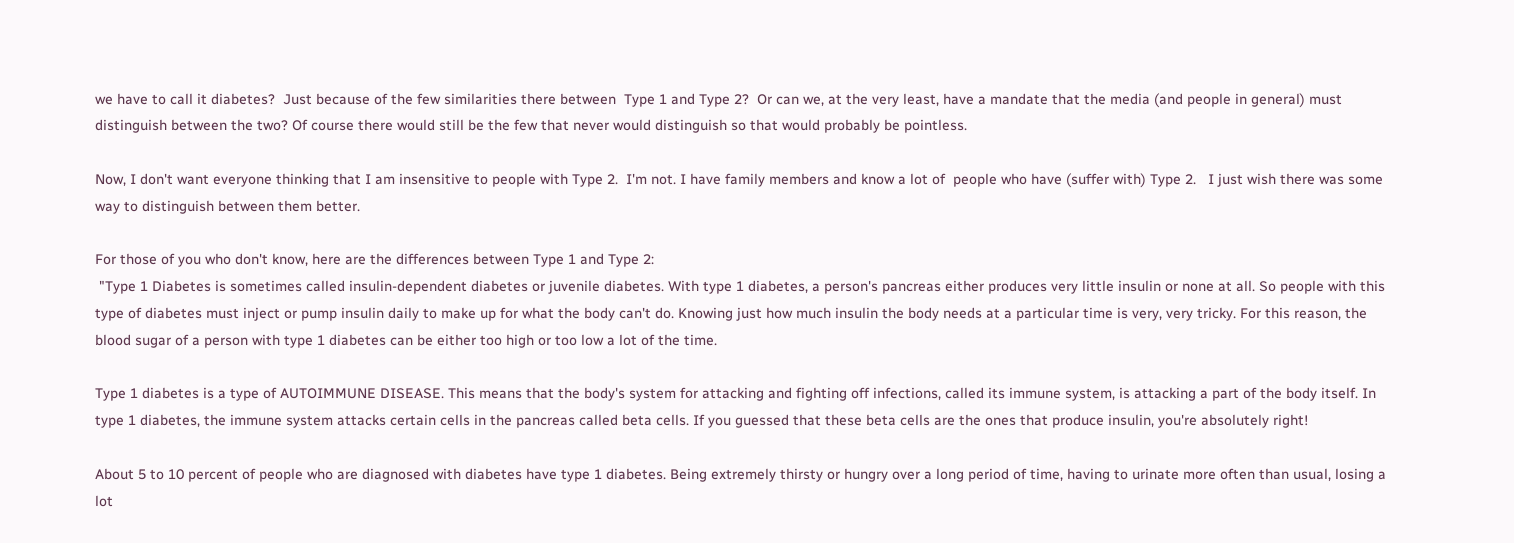we have to call it diabetes?  Just because of the few similarities there between  Type 1 and Type 2?  Or can we, at the very least, have a mandate that the media (and people in general) must distinguish between the two? Of course there would still be the few that never would distinguish so that would probably be pointless.

Now, I don't want everyone thinking that I am insensitive to people with Type 2.  I'm not. I have family members and know a lot of  people who have (suffer with) Type 2.   I just wish there was some way to distinguish between them better.

For those of you who don't know, here are the differences between Type 1 and Type 2:
 "Type 1 Diabetes is sometimes called insulin-dependent diabetes or juvenile diabetes. With type 1 diabetes, a person's pancreas either produces very little insulin or none at all. So people with this type of diabetes must inject or pump insulin daily to make up for what the body can't do. Knowing just how much insulin the body needs at a particular time is very, very tricky. For this reason, the blood sugar of a person with type 1 diabetes can be either too high or too low a lot of the time.

Type 1 diabetes is a type of AUTOIMMUNE DISEASE. This means that the body's system for attacking and fighting off infections, called its immune system, is attacking a part of the body itself. In type 1 diabetes, the immune system attacks certain cells in the pancreas called beta cells. If you guessed that these beta cells are the ones that produce insulin, you're absolutely right!

About 5 to 10 percent of people who are diagnosed with diabetes have type 1 diabetes. Being extremely thirsty or hungry over a long period of time, having to urinate more often than usual, losing a lot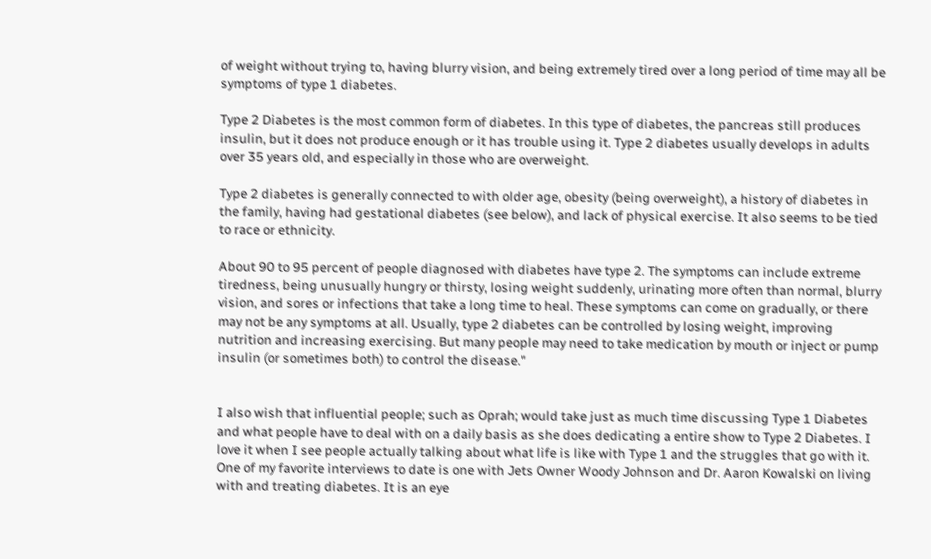of weight without trying to, having blurry vision, and being extremely tired over a long period of time may all be symptoms of type 1 diabetes.

Type 2 Diabetes is the most common form of diabetes. In this type of diabetes, the pancreas still produces insulin, but it does not produce enough or it has trouble using it. Type 2 diabetes usually develops in adults over 35 years old, and especially in those who are overweight.

Type 2 diabetes is generally connected to with older age, obesity (being overweight), a history of diabetes in the family, having had gestational diabetes (see below), and lack of physical exercise. It also seems to be tied to race or ethnicity.

About 90 to 95 percent of people diagnosed with diabetes have type 2. The symptoms can include extreme tiredness, being unusually hungry or thirsty, losing weight suddenly, urinating more often than normal, blurry vision, and sores or infections that take a long time to heal. These symptoms can come on gradually, or there may not be any symptoms at all. Usually, type 2 diabetes can be controlled by losing weight, improving nutrition and increasing exercising. But many people may need to take medication by mouth or inject or pump insulin (or sometimes both) to control the disease."


I also wish that influential people; such as Oprah; would take just as much time discussing Type 1 Diabetes and what people have to deal with on a daily basis as she does dedicating a entire show to Type 2 Diabetes. I love it when I see people actually talking about what life is like with Type 1 and the struggles that go with it.   One of my favorite interviews to date is one with Jets Owner Woody Johnson and Dr. Aaron Kowalski on living with and treating diabetes. It is an eye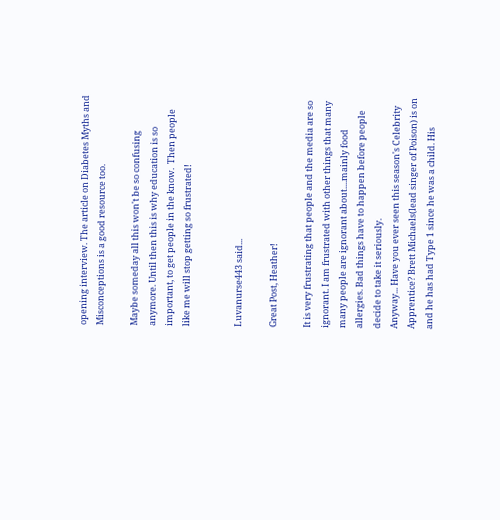opening interview. The article on Diabetes Myths and Misconceptions is a good resource too.

Maybe someday all this won't be so confusing anymore. Until then this is why education is so important, to get people in the know.  Then people like me will stop getting so frustrated!


Luvanurse443 said...

Great Post, Heather!

It is very frustrating that people and the media are so ignorant. I am frustrated with other things that many many people are ignorant about....mainly food allergies. Bad things have to happen before people decide to take it seriously.
Anyway... Have you ever seen this season's Celebrity Apprentice? Brett Michaels(lead singer of Poison) is on and he has had Type 1 since he was a child. His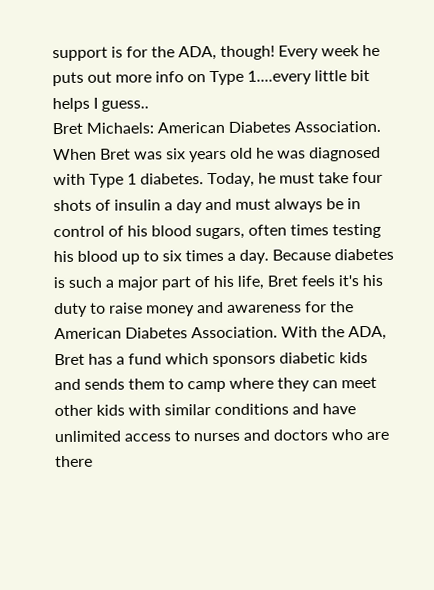support is for the ADA, though! Every week he puts out more info on Type 1....every little bit helps I guess..
Bret Michaels: American Diabetes Association. When Bret was six years old he was diagnosed with Type 1 diabetes. Today, he must take four shots of insulin a day and must always be in control of his blood sugars, often times testing his blood up to six times a day. Because diabetes is such a major part of his life, Bret feels it's his duty to raise money and awareness for the American Diabetes Association. With the ADA, Bret has a fund which sponsors diabetic kids and sends them to camp where they can meet other kids with similar conditions and have unlimited access to nurses and doctors who are there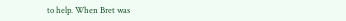to help. When Bret was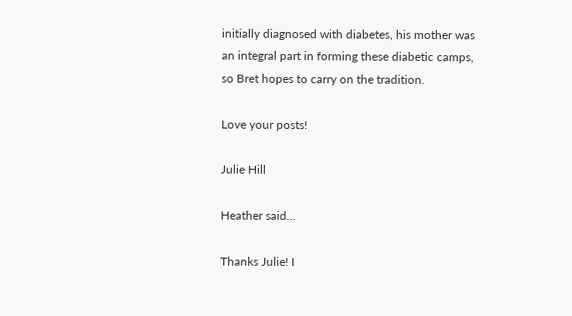initially diagnosed with diabetes, his mother was an integral part in forming these diabetic camps, so Bret hopes to carry on the tradition.

Love your posts!

Julie Hill

Heather said...

Thanks Julie! I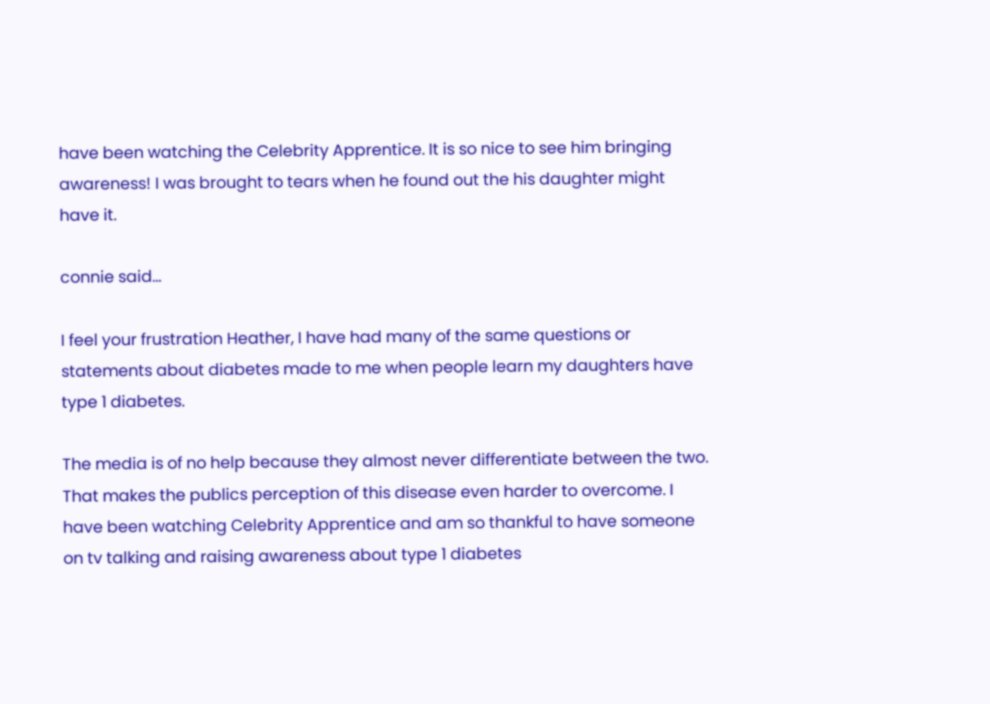have been watching the Celebrity Apprentice. It is so nice to see him bringing awareness! I was brought to tears when he found out the his daughter might have it.

connie said...

I feel your frustration Heather, I have had many of the same questions or statements about diabetes made to me when people learn my daughters have type 1 diabetes.

The media is of no help because they almost never differentiate between the two. That makes the publics perception of this disease even harder to overcome. I have been watching Celebrity Apprentice and am so thankful to have someone on tv talking and raising awareness about type 1 diabetes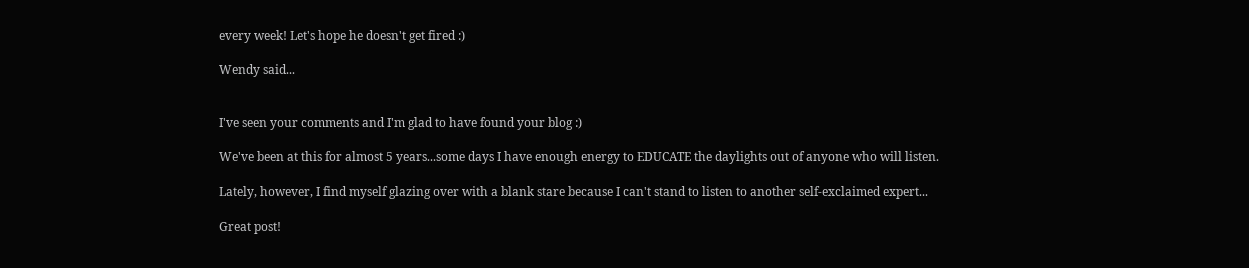every week! Let's hope he doesn't get fired :)

Wendy said...


I've seen your comments and I'm glad to have found your blog :)

We've been at this for almost 5 years...some days I have enough energy to EDUCATE the daylights out of anyone who will listen.

Lately, however, I find myself glazing over with a blank stare because I can't stand to listen to another self-exclaimed expert...

Great post!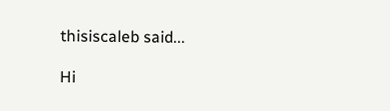thisiscaleb said...

Hi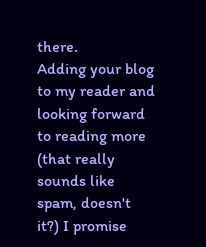there.
Adding your blog to my reader and looking forward to reading more (that really sounds like spam, doesn't it?) I promise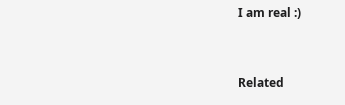I am real :)


Related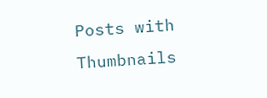Posts with Thumbnails